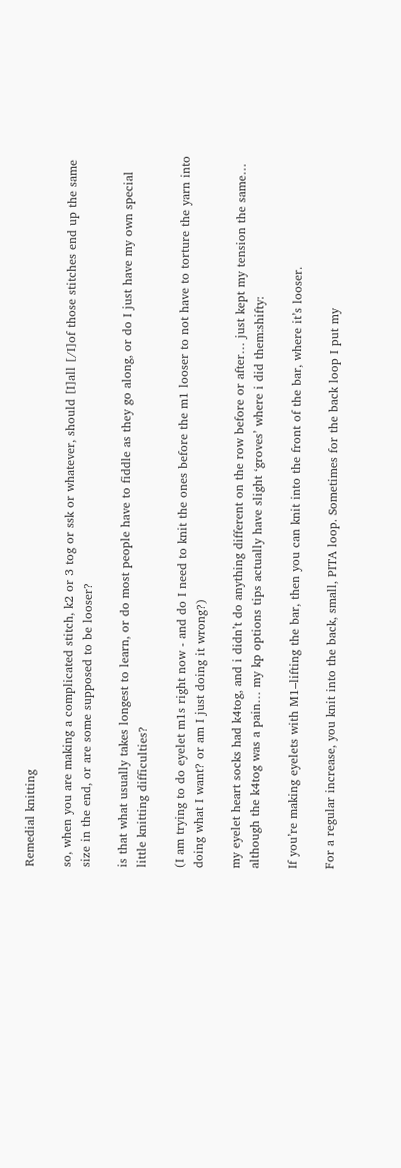Remedial knitting

so, when you are making a complicated stitch, k2 or 3 tog or ssk or whatever, should [I]all [/I]of those stitches end up the same size in the end, or are some supposed to be looser?

is that what usually takes longest to learn, or do most people have to fiddle as they go along, or do I just have my own special little knitting difficulties?

(I am trying to do eyelet m1s right now - and do I need to knit the ones before the m1 looser to not have to torture the yarn into doing what I want? or am I just doing it wrong?)

my eyelet heart socks had k4tog, and i didn’t do anything different on the row before or after… just kept my tension the same… although the k4tog was a pain… my kp options tips actually have slight ‘groves’ where i did them:shifty:

If you’re making eyelets with M1–lifting the bar, then you can knit into the front of the bar, where it’s looser.

For a regular increase, you knit into the back, small, PITA loop. Sometimes for the back loop I put my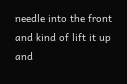needle into the front and kind of lift it up and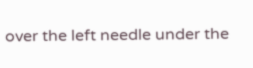over the left needle under the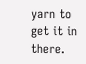yarn to get it in there.